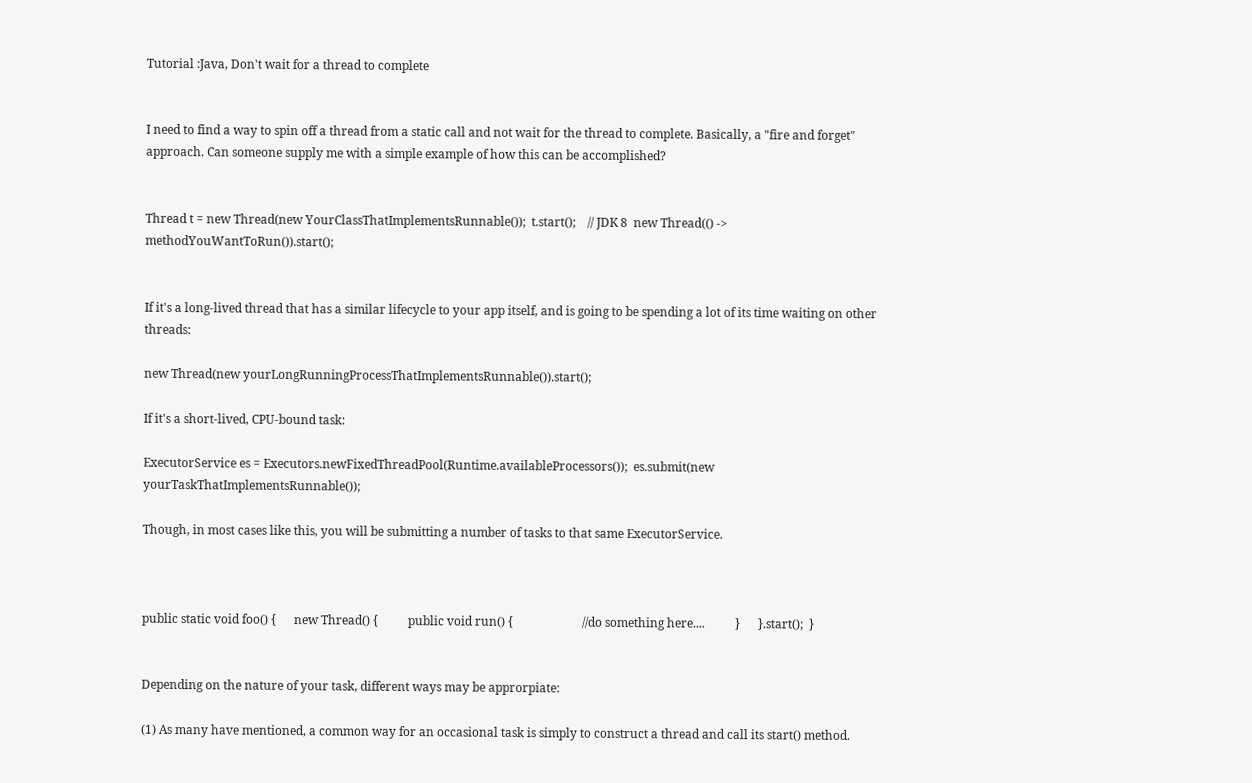Tutorial :Java, Don't wait for a thread to complete


I need to find a way to spin off a thread from a static call and not wait for the thread to complete. Basically, a "fire and forget" approach. Can someone supply me with a simple example of how this can be accomplished?


Thread t = new Thread(new YourClassThatImplementsRunnable());  t.start();    // JDK 8  new Thread(() -> methodYouWantToRun()).start();


If it's a long-lived thread that has a similar lifecycle to your app itself, and is going to be spending a lot of its time waiting on other threads:

new Thread(new yourLongRunningProcessThatImplementsRunnable()).start();

If it's a short-lived, CPU-bound task:

ExecutorService es = Executors.newFixedThreadPool(Runtime.availableProcessors());  es.submit(new yourTaskThatImplementsRunnable());

Though, in most cases like this, you will be submitting a number of tasks to that same ExecutorService.



public static void foo() {      new Thread() {          public void run() {                       //do something here....          }      }.start();  }


Depending on the nature of your task, different ways may be approrpiate:

(1) As many have mentioned, a common way for an occasional task is simply to construct a thread and call its start() method.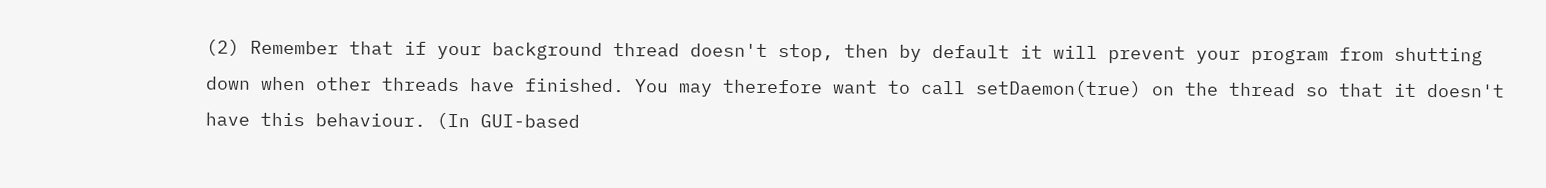(2) Remember that if your background thread doesn't stop, then by default it will prevent your program from shutting down when other threads have finished. You may therefore want to call setDaemon(true) on the thread so that it doesn't have this behaviour. (In GUI-based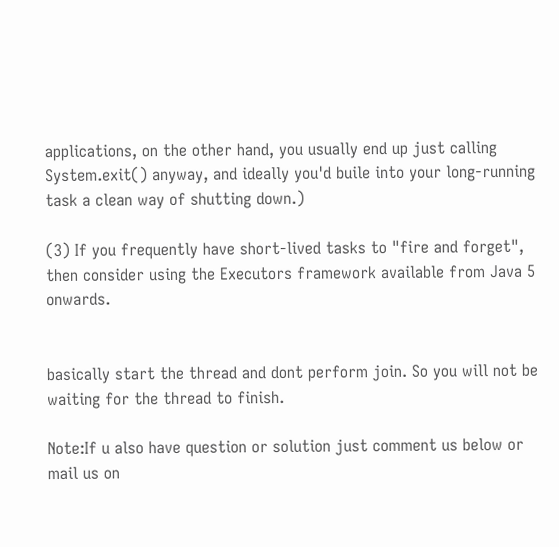applications, on the other hand, you usually end up just calling System.exit() anyway, and ideally you'd buile into your long-running task a clean way of shutting down.)

(3) If you frequently have short-lived tasks to "fire and forget", then consider using the Executors framework available from Java 5 onwards.


basically start the thread and dont perform join. So you will not be waiting for the thread to finish.

Note:If u also have question or solution just comment us below or mail us on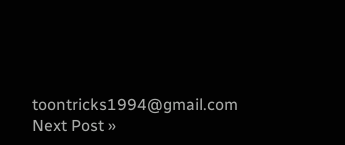toontricks1994@gmail.com
Next Post »